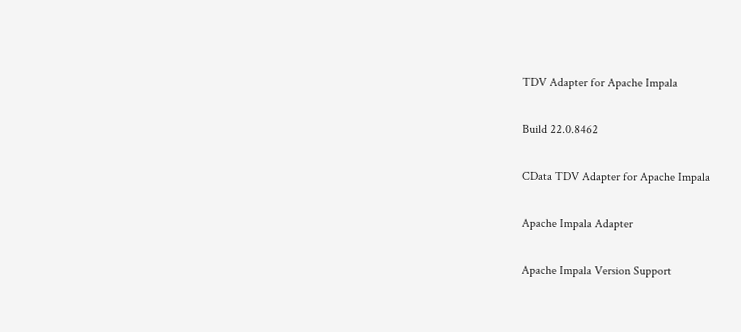TDV Adapter for Apache Impala

Build 22.0.8462

CData TDV Adapter for Apache Impala

Apache Impala Adapter

Apache Impala Version Support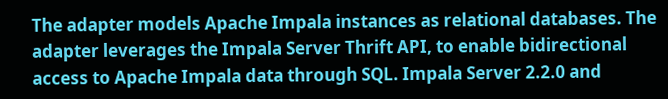The adapter models Apache Impala instances as relational databases. The adapter leverages the Impala Server Thrift API, to enable bidirectional access to Apache Impala data through SQL. Impala Server 2.2.0 and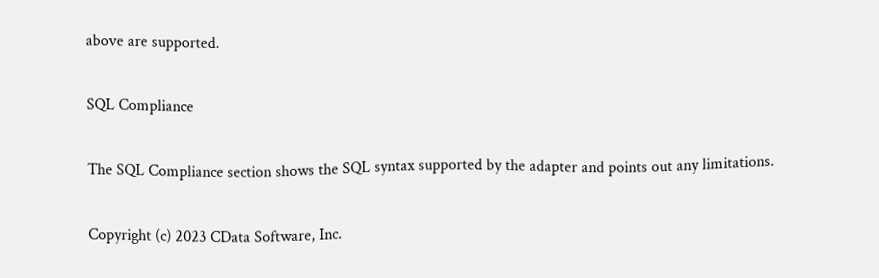above are supported.

SQL Compliance

The SQL Compliance section shows the SQL syntax supported by the adapter and points out any limitations.

Copyright (c) 2023 CData Software, Inc.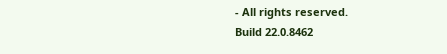- All rights reserved.
Build 22.0.8462